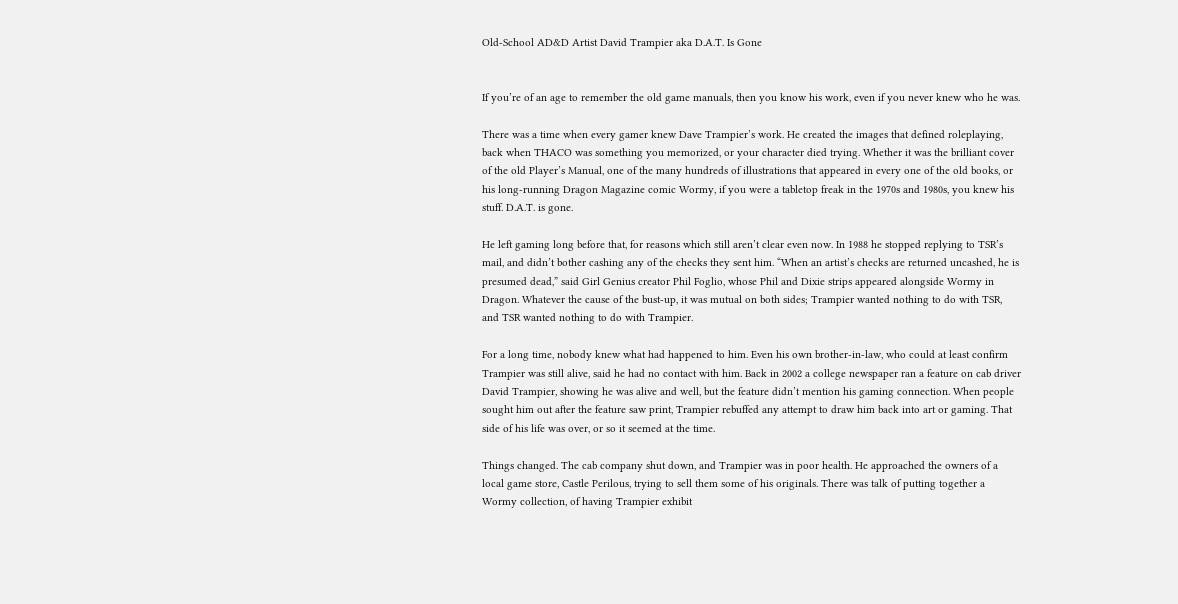Old-School AD&D Artist David Trampier aka D.A.T. Is Gone


If you’re of an age to remember the old game manuals, then you know his work, even if you never knew who he was.

There was a time when every gamer knew Dave Trampier’s work. He created the images that defined roleplaying, back when THACO was something you memorized, or your character died trying. Whether it was the brilliant cover of the old Player’s Manual, one of the many hundreds of illustrations that appeared in every one of the old books, or his long-running Dragon Magazine comic Wormy, if you were a tabletop freak in the 1970s and 1980s, you knew his stuff. D.A.T. is gone.

He left gaming long before that, for reasons which still aren’t clear even now. In 1988 he stopped replying to TSR’s mail, and didn’t bother cashing any of the checks they sent him. “When an artist’s checks are returned uncashed, he is presumed dead,” said Girl Genius creator Phil Foglio, whose Phil and Dixie strips appeared alongside Wormy in Dragon. Whatever the cause of the bust-up, it was mutual on both sides; Trampier wanted nothing to do with TSR, and TSR wanted nothing to do with Trampier.

For a long time, nobody knew what had happened to him. Even his own brother-in-law, who could at least confirm Trampier was still alive, said he had no contact with him. Back in 2002 a college newspaper ran a feature on cab driver David Trampier, showing he was alive and well, but the feature didn’t mention his gaming connection. When people sought him out after the feature saw print, Trampier rebuffed any attempt to draw him back into art or gaming. That side of his life was over, or so it seemed at the time.

Things changed. The cab company shut down, and Trampier was in poor health. He approached the owners of a local game store, Castle Perilous, trying to sell them some of his originals. There was talk of putting together a Wormy collection, of having Trampier exhibit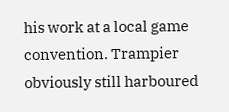his work at a local game convention. Trampier obviously still harboured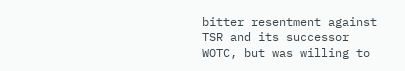bitter resentment against TSR and its successor WOTC, but was willing to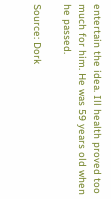entertain the idea. Ill health proved too much for him. He was 59 years old when he passed.

Source: Dork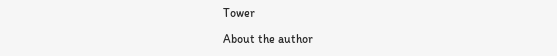Tower

About the author